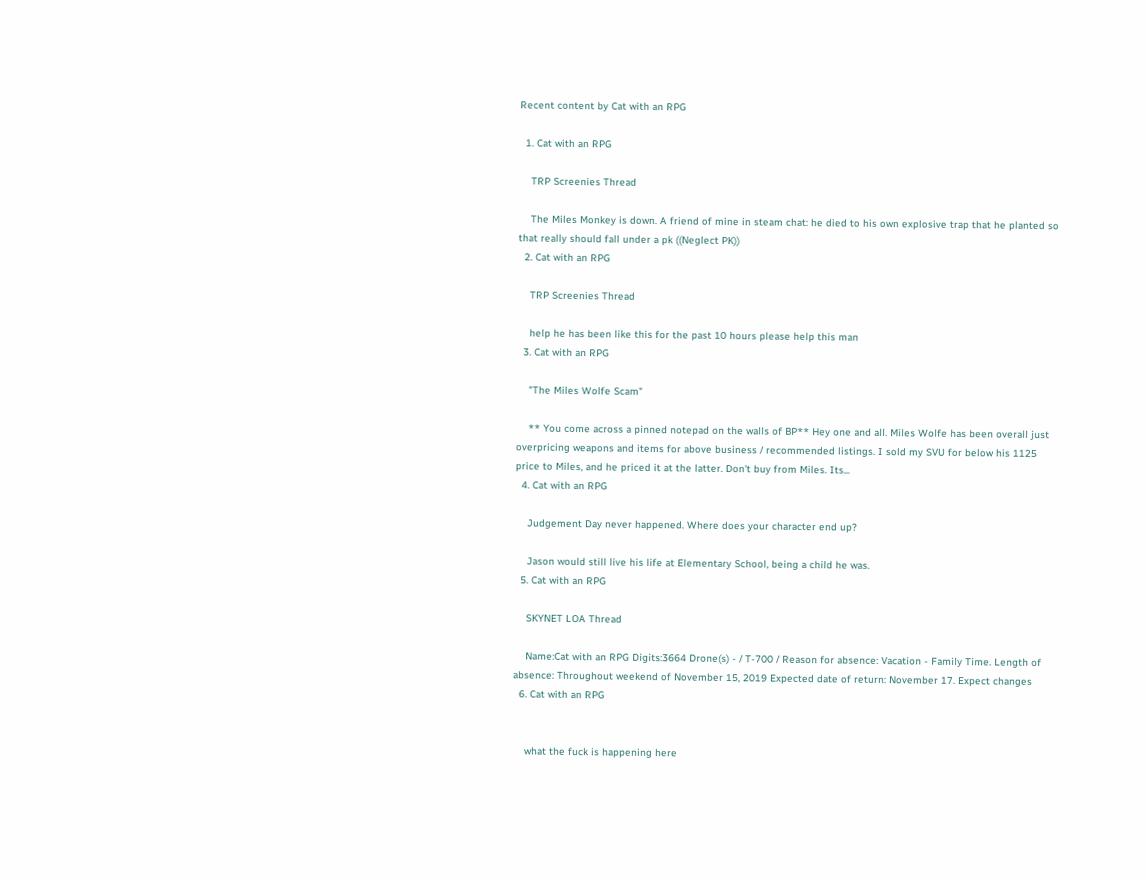Recent content by Cat with an RPG

  1. Cat with an RPG

    TRP Screenies Thread

    The Miles Monkey is down. A friend of mine in steam chat: he died to his own explosive trap that he planted so that really should fall under a pk ((Neglect PK))
  2. Cat with an RPG

    TRP Screenies Thread

    help he has been like this for the past 10 hours please help this man
  3. Cat with an RPG

    "The Miles Wolfe Scam"

    ** You come across a pinned notepad on the walls of BP** Hey one and all. Miles Wolfe has been overall just overpricing weapons and items for above business / recommended listings. I sold my SVU for below his 1125 price to Miles, and he priced it at the latter. Don't buy from Miles. Its...
  4. Cat with an RPG

    Judgement Day never happened. Where does your character end up?

    Jason would still live his life at Elementary School, being a child he was.
  5. Cat with an RPG

    SKYNET LOA Thread

    Name:Cat with an RPG Digits:3664 Drone(s) - / T-700 / Reason for absence: Vacation - Family Time. Length of absence: Throughout weekend of November 15, 2019 Expected date of return: November 17. Expect changes
  6. Cat with an RPG


    what the fuck is happening here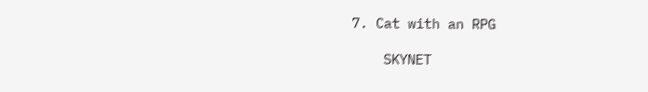7. Cat with an RPG

    SKYNET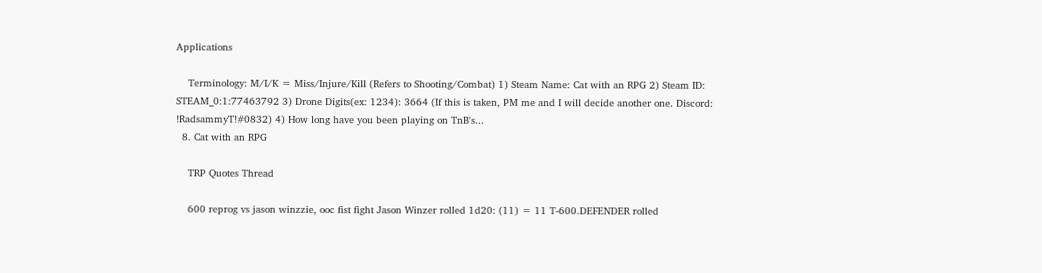Applications

    Terminology: M/I/K = Miss/Injure/Kill (Refers to Shooting/Combat) 1) Steam Name: Cat with an RPG 2) Steam ID: STEAM_0:1:77463792 3) Drone Digits(ex: 1234): 3664 (If this is taken, PM me and I will decide another one. Discord: !RadsammyT!#0832) 4) How long have you been playing on TnB's...
  8. Cat with an RPG

    TRP Quotes Thread

    600 reprog vs jason winzzie, ooc fist fight Jason Winzer rolled 1d20: (11) = 11 T-600.DEFENDER rolled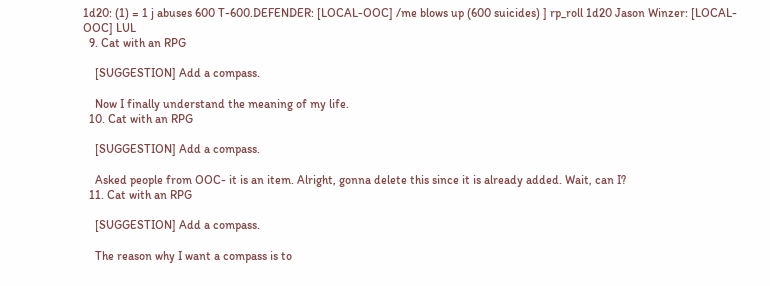1d20: (1) = 1 j abuses 600 T-600.DEFENDER: [LOCAL-OOC] /me blows up (600 suicides) ] rp_roll 1d20 Jason Winzer: [LOCAL-OOC] LUL
  9. Cat with an RPG

    [SUGGESTION] Add a compass.

    Now I finally understand the meaning of my life.
  10. Cat with an RPG

    [SUGGESTION] Add a compass.

    Asked people from OOC- it is an item. Alright, gonna delete this since it is already added. Wait, can I?
  11. Cat with an RPG

    [SUGGESTION] Add a compass.

    The reason why I want a compass is to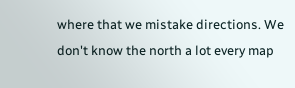where that we mistake directions. We don't know the north a lot every map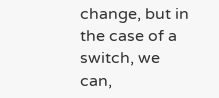change, but in the case of a switch, we can,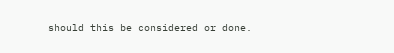should this be considered or done.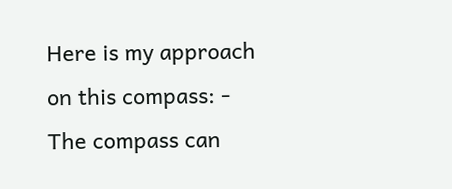Here is my approach on this compass: - The compass can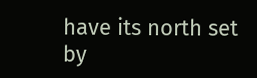have its north set by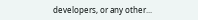developers, or any other...